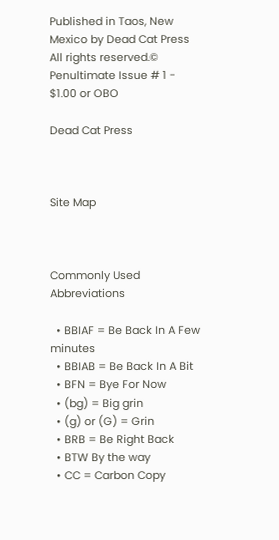Published in Taos, New Mexico by Dead Cat Press All rights reserved.© Penultimate Issue # 1 - $1.00 or OBO

Dead Cat Press



Site Map



Commonly Used Abbreviations

  • BBIAF = Be Back In A Few minutes
  • BBIAB = Be Back In A Bit
  • BFN = Bye For Now
  • (bg) = Big grin
  • (g) or (G) = Grin
  • BRB = Be Right Back
  • BTW By the way
  • CC = Carbon Copy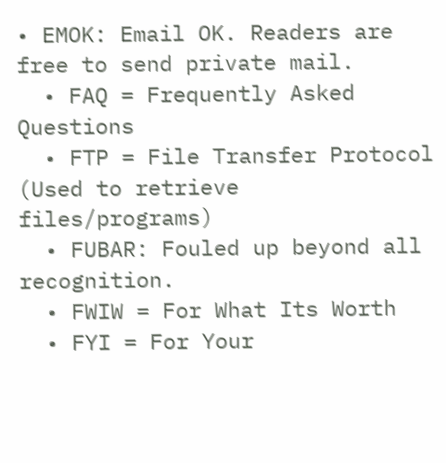• EMOK: Email OK. Readers are free to send private mail.
  • FAQ = Frequently Asked Questions
  • FTP = File Transfer Protocol (Used to retrieve files/programs)
  • FUBAR: Fouled up beyond all recognition.
  • FWIW = For What Its Worth
  • FYI = For Your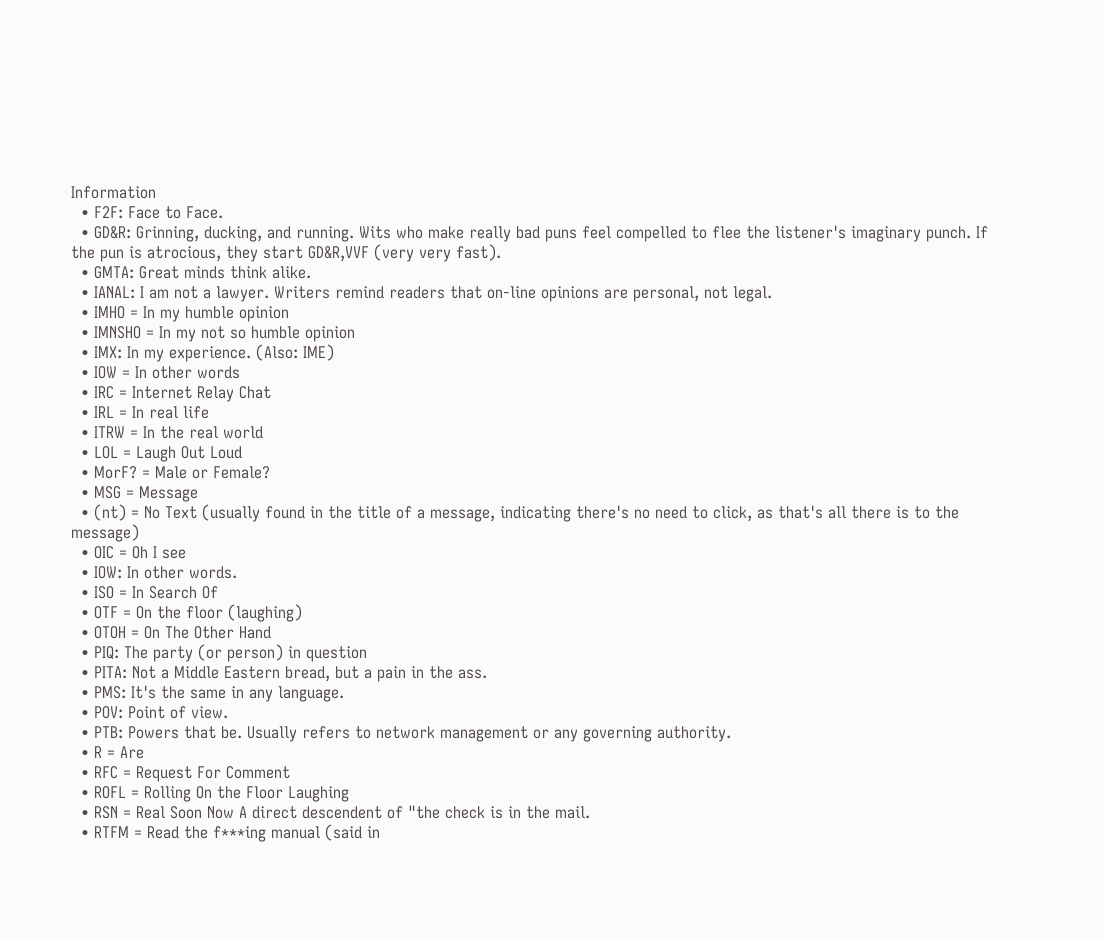Information
  • F2F: Face to Face.
  • GD&R: Grinning, ducking, and running. Wits who make really bad puns feel compelled to flee the listener's imaginary punch. If the pun is atrocious, they start GD&R,VVF (very very fast).
  • GMTA: Great minds think alike.
  • IANAL: I am not a lawyer. Writers remind readers that on-line opinions are personal, not legal.
  • IMHO = In my humble opinion
  • IMNSHO = In my not so humble opinion
  • IMX: In my experience. (Also: IME)
  • IOW = In other words
  • IRC = Internet Relay Chat
  • IRL = In real life
  • ITRW = In the real world
  • LOL = Laugh Out Loud
  • MorF? = Male or Female?
  • MSG = Message
  • (nt) = No Text (usually found in the title of a message, indicating there's no need to click, as that's all there is to the message)
  • OIC = Oh I see
  • IOW: In other words.
  • ISO = In Search Of
  • OTF = On the floor (laughing)
  • OTOH = On The Other Hand
  • PIQ: The party (or person) in question
  • PITA: Not a Middle Eastern bread, but a pain in the ass.
  • PMS: It's the same in any language.
  • POV: Point of view.
  • PTB: Powers that be. Usually refers to network management or any governing authority.
  • R = Are
  • RFC = Request For Comment
  • ROFL = Rolling On the Floor Laughing
  • RSN = Real Soon Now A direct descendent of "the check is in the mail.
  • RTFM = Read the f***ing manual (said in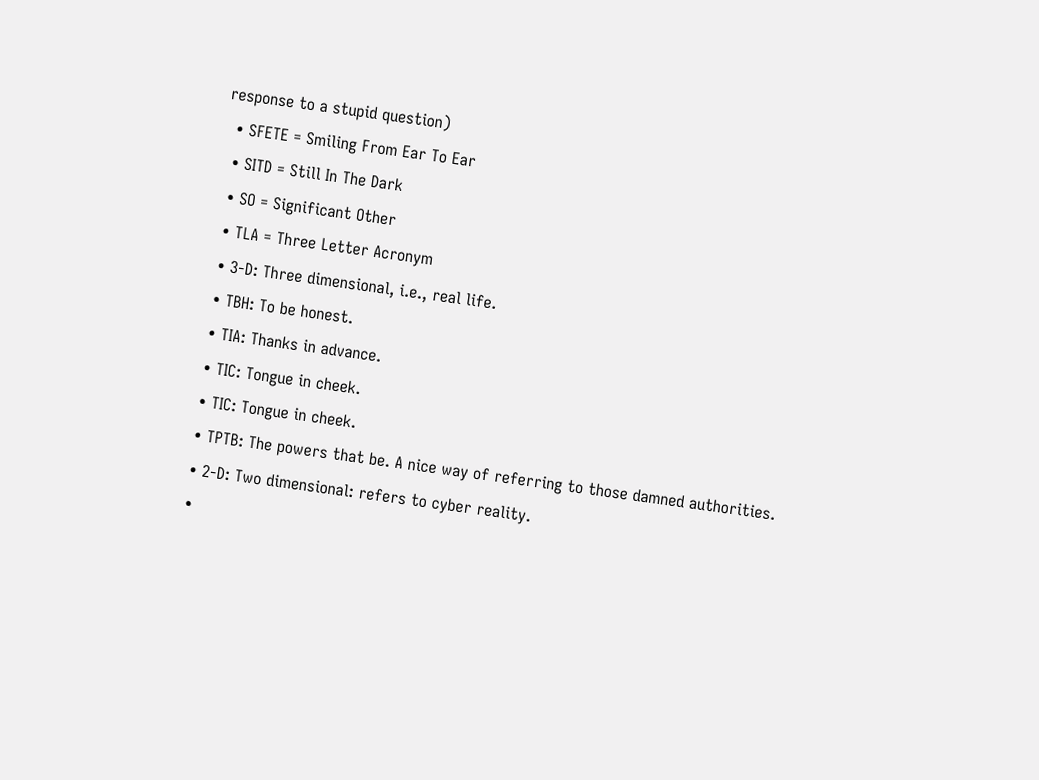response to a stupid question)
  • SFETE = Smiling From Ear To Ear
  • SITD = Still In The Dark
  • SO = Significant Other
  • TLA = Three Letter Acronym
  • 3-D: Three dimensional, i.e., real life.
  • TBH: To be honest.
  • TIA: Thanks in advance.
  • TIC: Tongue in cheek.
  • TIC: Tongue in cheek.
  • TPTB: The powers that be. A nice way of referring to those damned authorities.
  • 2-D: Two dimensional: refers to cyber reality.
  •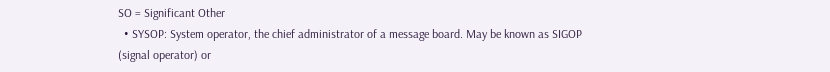SO = Significant Other
  • SYSOP: System operator, the chief administrator of a message board. May be known as SIGOP (signal operator) or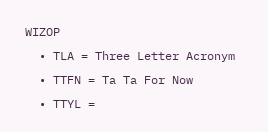WIZOP
  • TLA = Three Letter Acronym
  • TTFN = Ta Ta For Now
  • TTYL =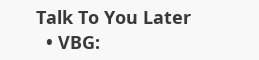Talk To You Later
  • VBG: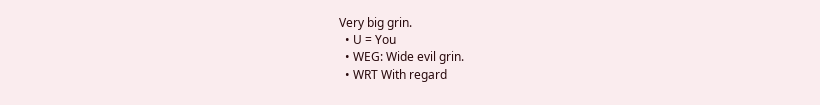Very big grin.
  • U = You
  • WEG: Wide evil grin.
  • WRT With regard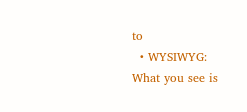to
  • WYSIWYG: What you see is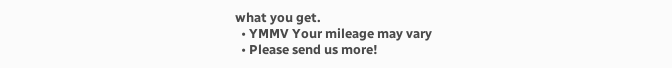what you get.
  • YMMV Your mileage may vary
  • Please send us more!